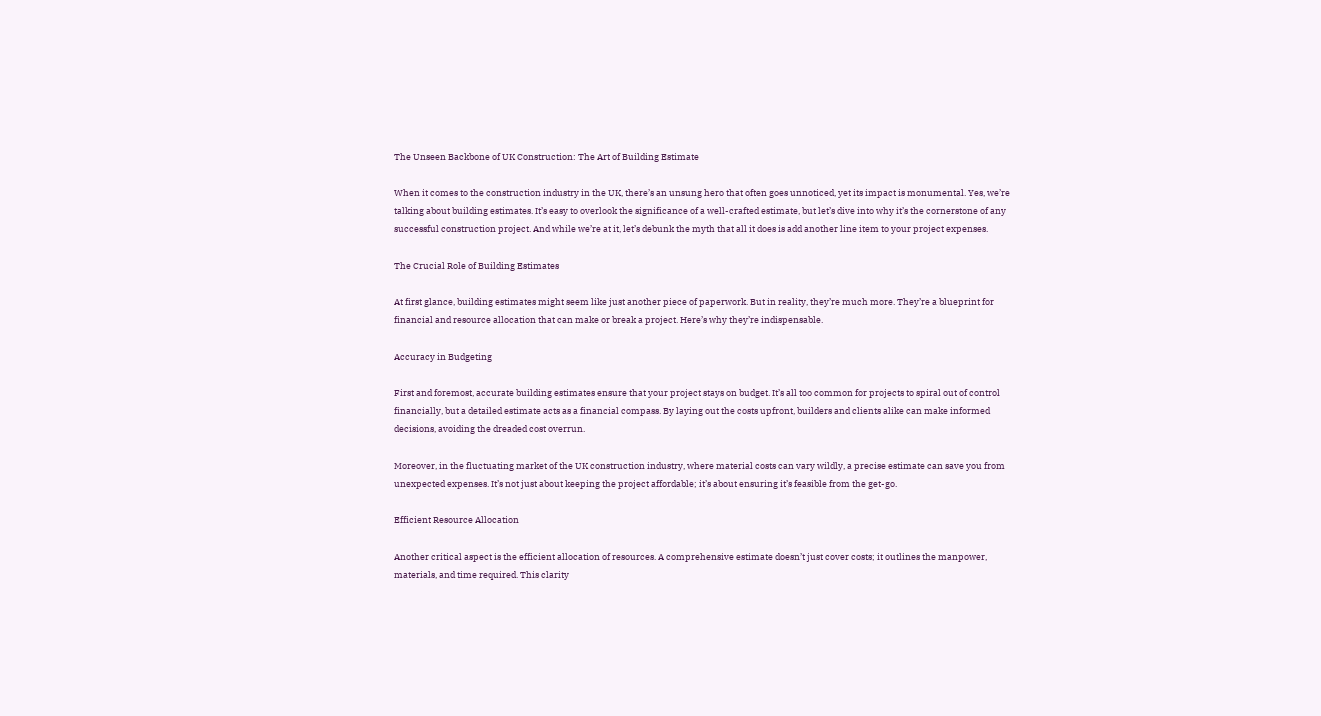The Unseen Backbone of UK Construction: The Art of Building Estimate

When it comes to the construction industry in the UK, there’s an unsung hero that often goes unnoticed, yet its impact is monumental. Yes, we’re talking about building estimates. It’s easy to overlook the significance of a well-crafted estimate, but let’s dive into why it’s the cornerstone of any successful construction project. And while we’re at it, let’s debunk the myth that all it does is add another line item to your project expenses.

The Crucial Role of Building Estimates

At first glance, building estimates might seem like just another piece of paperwork. But in reality, they’re much more. They’re a blueprint for financial and resource allocation that can make or break a project. Here’s why they’re indispensable.

Accuracy in Budgeting

First and foremost, accurate building estimates ensure that your project stays on budget. It’s all too common for projects to spiral out of control financially, but a detailed estimate acts as a financial compass. By laying out the costs upfront, builders and clients alike can make informed decisions, avoiding the dreaded cost overrun.

Moreover, in the fluctuating market of the UK construction industry, where material costs can vary wildly, a precise estimate can save you from unexpected expenses. It’s not just about keeping the project affordable; it’s about ensuring it’s feasible from the get-go.

Efficient Resource Allocation

Another critical aspect is the efficient allocation of resources. A comprehensive estimate doesn’t just cover costs; it outlines the manpower, materials, and time required. This clarity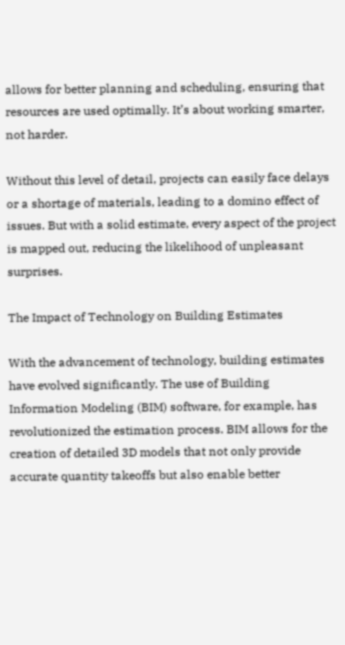allows for better planning and scheduling, ensuring that resources are used optimally. It’s about working smarter, not harder.

Without this level of detail, projects can easily face delays or a shortage of materials, leading to a domino effect of issues. But with a solid estimate, every aspect of the project is mapped out, reducing the likelihood of unpleasant surprises.

The Impact of Technology on Building Estimates

With the advancement of technology, building estimates have evolved significantly. The use of Building Information Modeling (BIM) software, for example, has revolutionized the estimation process. BIM allows for the creation of detailed 3D models that not only provide accurate quantity takeoffs but also enable better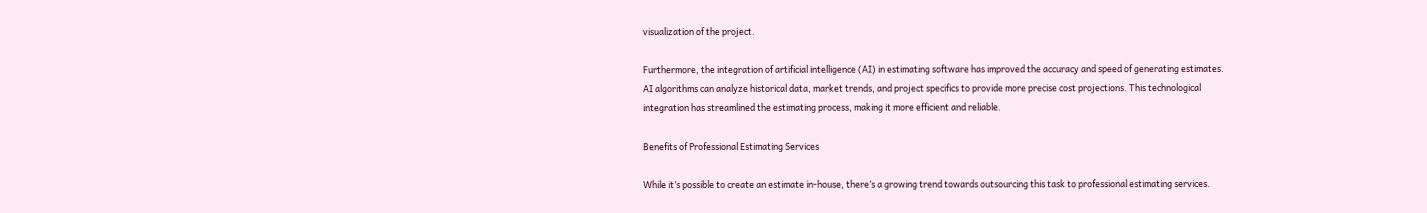visualization of the project.

Furthermore, the integration of artificial intelligence (AI) in estimating software has improved the accuracy and speed of generating estimates. AI algorithms can analyze historical data, market trends, and project specifics to provide more precise cost projections. This technological integration has streamlined the estimating process, making it more efficient and reliable.

Benefits of Professional Estimating Services

While it’s possible to create an estimate in-house, there’s a growing trend towards outsourcing this task to professional estimating services.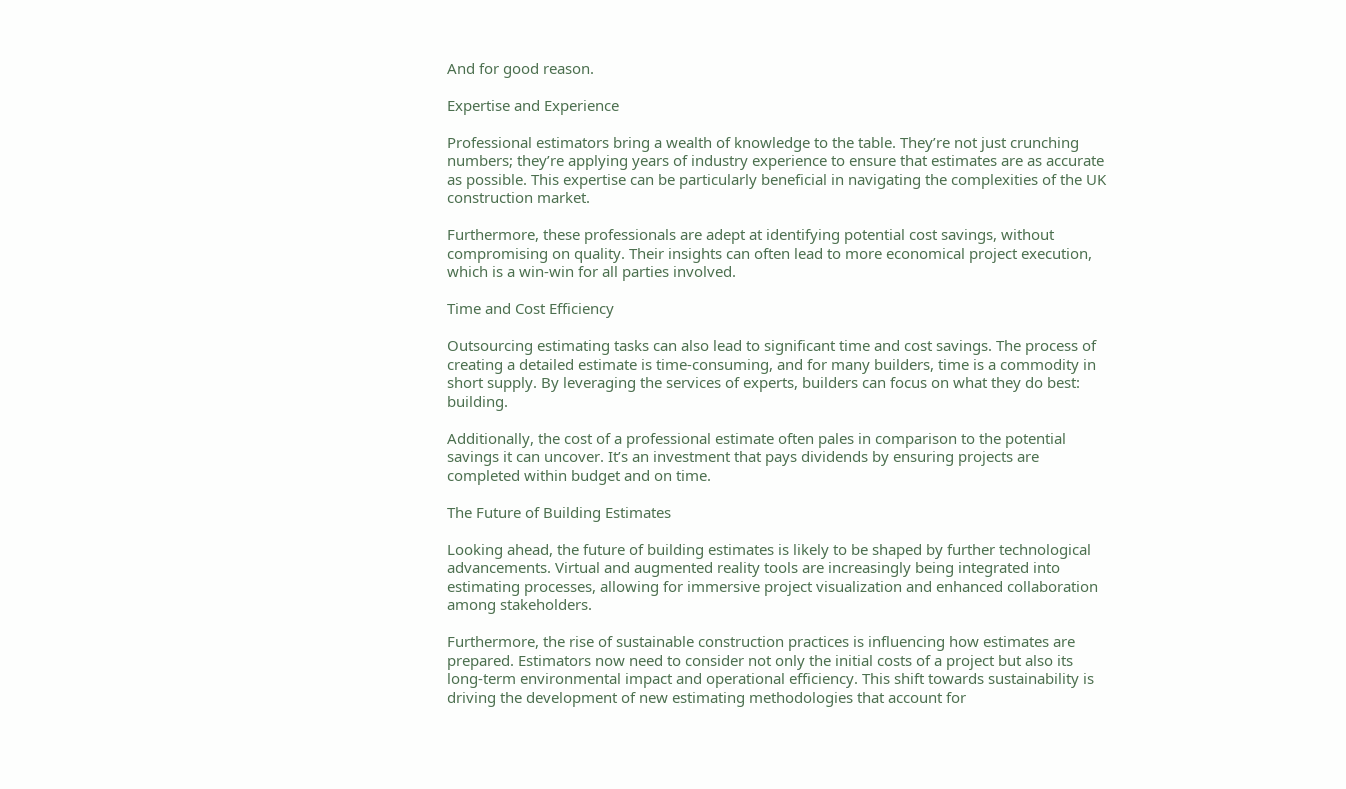And for good reason.

Expertise and Experience

Professional estimators bring a wealth of knowledge to the table. They’re not just crunching numbers; they’re applying years of industry experience to ensure that estimates are as accurate as possible. This expertise can be particularly beneficial in navigating the complexities of the UK construction market.

Furthermore, these professionals are adept at identifying potential cost savings, without compromising on quality. Their insights can often lead to more economical project execution, which is a win-win for all parties involved.

Time and Cost Efficiency

Outsourcing estimating tasks can also lead to significant time and cost savings. The process of creating a detailed estimate is time-consuming, and for many builders, time is a commodity in short supply. By leveraging the services of experts, builders can focus on what they do best: building.

Additionally, the cost of a professional estimate often pales in comparison to the potential savings it can uncover. It’s an investment that pays dividends by ensuring projects are completed within budget and on time.

The Future of Building Estimates

Looking ahead, the future of building estimates is likely to be shaped by further technological advancements. Virtual and augmented reality tools are increasingly being integrated into estimating processes, allowing for immersive project visualization and enhanced collaboration among stakeholders.

Furthermore, the rise of sustainable construction practices is influencing how estimates are prepared. Estimators now need to consider not only the initial costs of a project but also its long-term environmental impact and operational efficiency. This shift towards sustainability is driving the development of new estimating methodologies that account for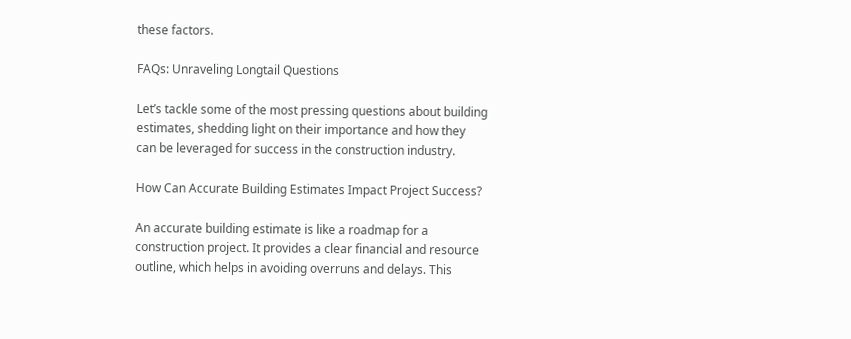these factors.

FAQs: Unraveling Longtail Questions

Let’s tackle some of the most pressing questions about building estimates, shedding light on their importance and how they can be leveraged for success in the construction industry.

How Can Accurate Building Estimates Impact Project Success?

An accurate building estimate is like a roadmap for a construction project. It provides a clear financial and resource outline, which helps in avoiding overruns and delays. This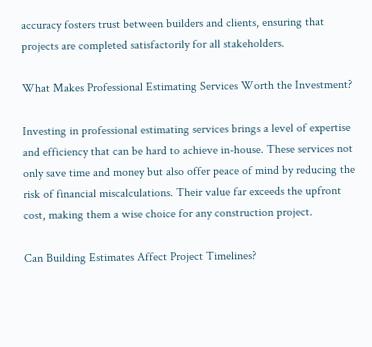accuracy fosters trust between builders and clients, ensuring that projects are completed satisfactorily for all stakeholders.

What Makes Professional Estimating Services Worth the Investment?

Investing in professional estimating services brings a level of expertise and efficiency that can be hard to achieve in-house. These services not only save time and money but also offer peace of mind by reducing the risk of financial miscalculations. Their value far exceeds the upfront cost, making them a wise choice for any construction project.

Can Building Estimates Affect Project Timelines?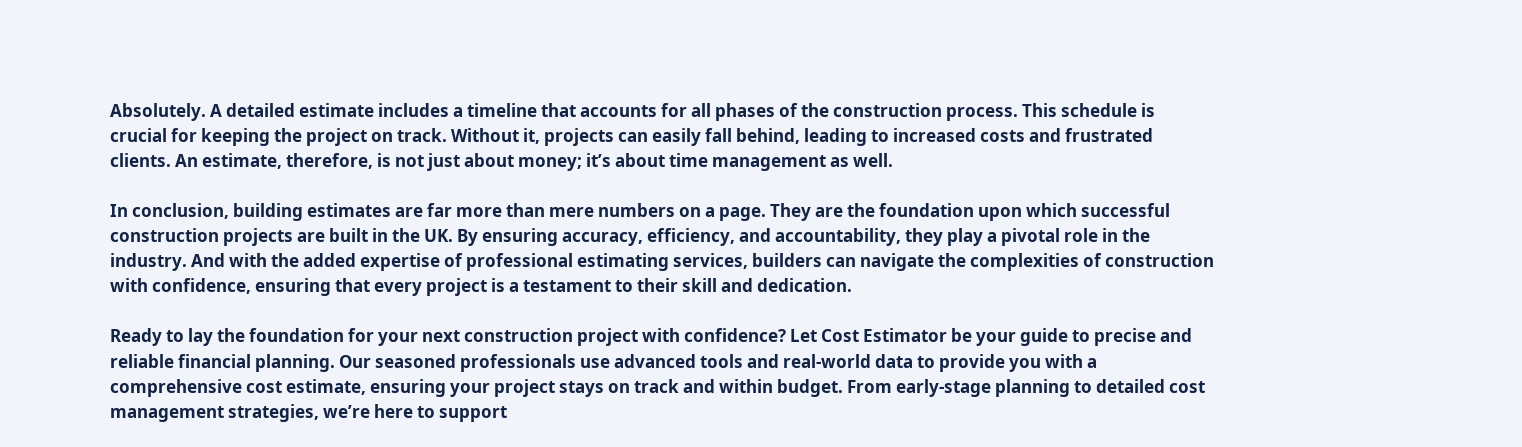Absolutely. A detailed estimate includes a timeline that accounts for all phases of the construction process. This schedule is crucial for keeping the project on track. Without it, projects can easily fall behind, leading to increased costs and frustrated clients. An estimate, therefore, is not just about money; it’s about time management as well.

In conclusion, building estimates are far more than mere numbers on a page. They are the foundation upon which successful construction projects are built in the UK. By ensuring accuracy, efficiency, and accountability, they play a pivotal role in the industry. And with the added expertise of professional estimating services, builders can navigate the complexities of construction with confidence, ensuring that every project is a testament to their skill and dedication.

Ready to lay the foundation for your next construction project with confidence? Let Cost Estimator be your guide to precise and reliable financial planning. Our seasoned professionals use advanced tools and real-world data to provide you with a comprehensive cost estimate, ensuring your project stays on track and within budget. From early-stage planning to detailed cost management strategies, we’re here to support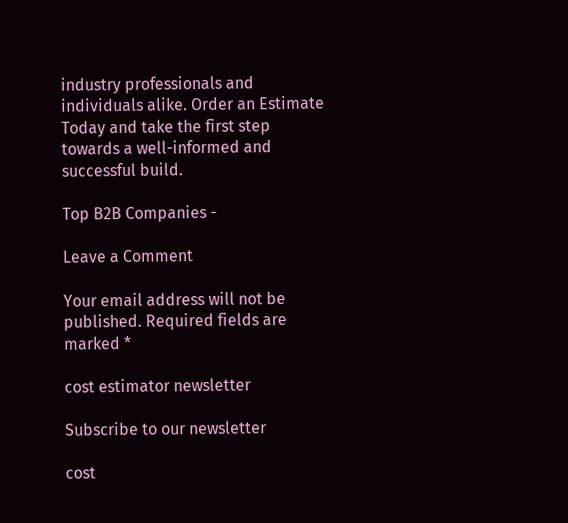industry professionals and individuals alike. Order an Estimate Today and take the first step towards a well-informed and successful build.

Top B2B Companies -

Leave a Comment

Your email address will not be published. Required fields are marked *

cost estimator newsletter

Subscribe to our newsletter

cost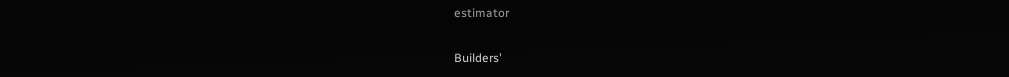estimator

Builders'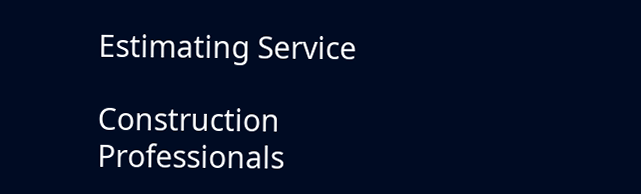Estimating Service

Construction Professionals